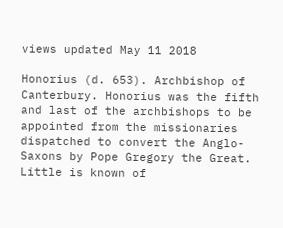views updated May 11 2018

Honorius (d. 653). Archbishop of Canterbury. Honorius was the fifth and last of the archbishops to be appointed from the missionaries dispatched to convert the Anglo-Saxons by Pope Gregory the Great. Little is known of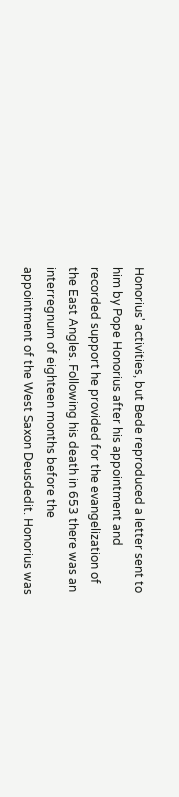Honorius' activities, but Bede reproduced a letter sent to him by Pope Honorius after his appointment and recorded support he provided for the evangelization of the East Angles. Following his death in 653 there was an interregnum of eighteen months before the appointment of the West Saxon Deusdedit. Honorius was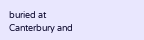buried at Canterbury and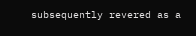subsequently revered as a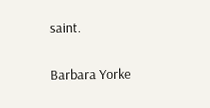saint.

Barbara Yorke